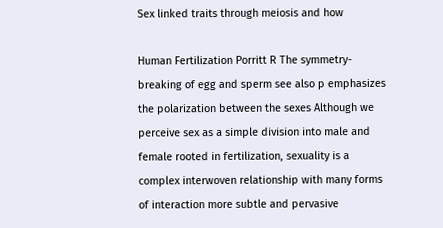Sex linked traits through meiosis and how

Human Fertilization Porritt R The symmetry-breaking of egg and sperm see also p emphasizes the polarization between the sexes Although we perceive sex as a simple division into male and female rooted in fertilization, sexuality is a complex interwoven relationship with many forms of interaction more subtle and pervasive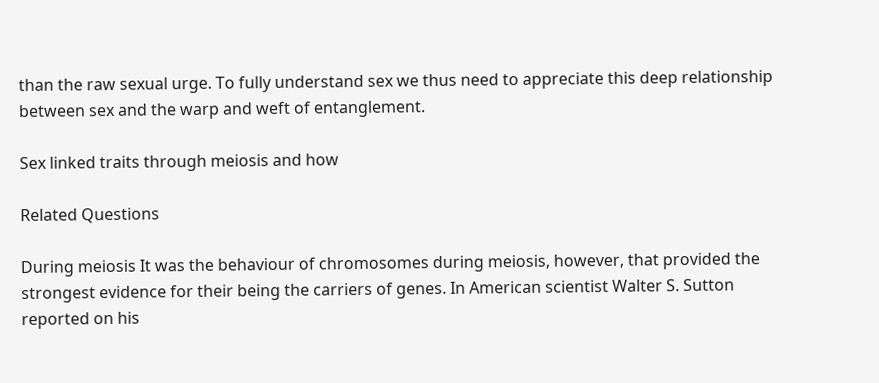than the raw sexual urge. To fully understand sex we thus need to appreciate this deep relationship between sex and the warp and weft of entanglement.

Sex linked traits through meiosis and how

Related Questions

During meiosis It was the behaviour of chromosomes during meiosis, however, that provided the strongest evidence for their being the carriers of genes. In American scientist Walter S. Sutton reported on his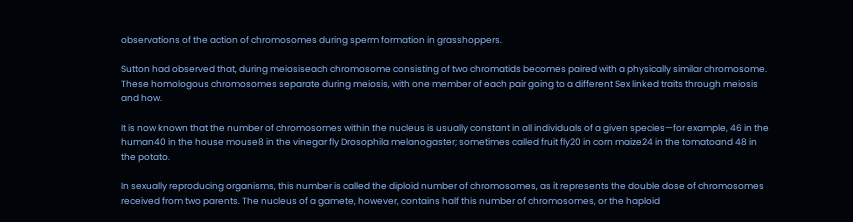observations of the action of chromosomes during sperm formation in grasshoppers.

Sutton had observed that, during meiosiseach chromosome consisting of two chromatids becomes paired with a physically similar chromosome. These homologous chromosomes separate during meiosis, with one member of each pair going to a different Sex linked traits through meiosis and how.

It is now known that the number of chromosomes within the nucleus is usually constant in all individuals of a given species—for example, 46 in the human40 in the house mouse8 in the vinegar fly Drosophila melanogaster; sometimes called fruit fly20 in corn maize24 in the tomatoand 48 in the potato.

In sexually reproducing organisms, this number is called the diploid number of chromosomes, as it represents the double dose of chromosomes received from two parents. The nucleus of a gamete, however, contains half this number of chromosomes, or the haploid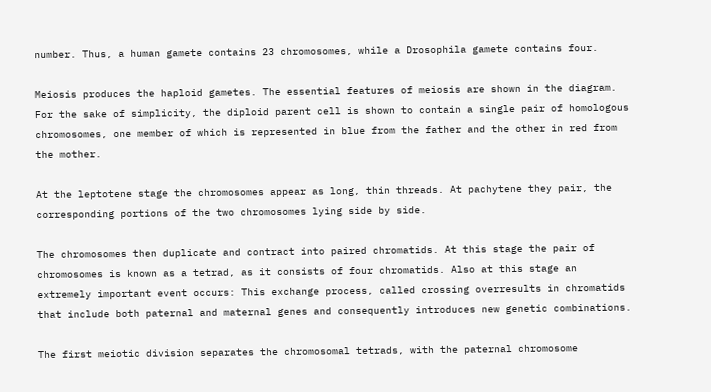number. Thus, a human gamete contains 23 chromosomes, while a Drosophila gamete contains four.

Meiosis produces the haploid gametes. The essential features of meiosis are shown in the diagram. For the sake of simplicity, the diploid parent cell is shown to contain a single pair of homologous chromosomes, one member of which is represented in blue from the father and the other in red from the mother.

At the leptotene stage the chromosomes appear as long, thin threads. At pachytene they pair, the corresponding portions of the two chromosomes lying side by side.

The chromosomes then duplicate and contract into paired chromatids. At this stage the pair of chromosomes is known as a tetrad, as it consists of four chromatids. Also at this stage an extremely important event occurs: This exchange process, called crossing overresults in chromatids that include both paternal and maternal genes and consequently introduces new genetic combinations.

The first meiotic division separates the chromosomal tetrads, with the paternal chromosome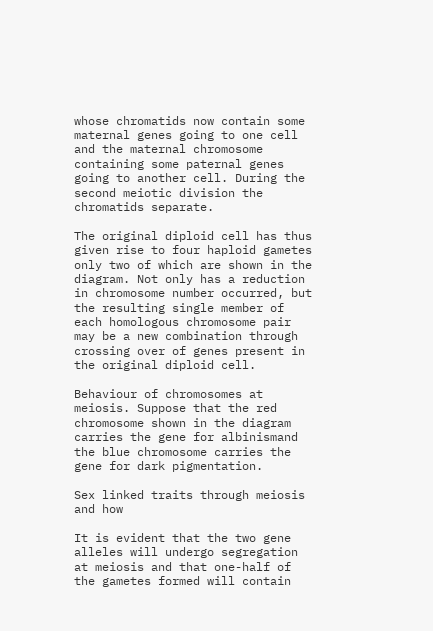whose chromatids now contain some maternal genes going to one cell and the maternal chromosome containing some paternal genes going to another cell. During the second meiotic division the chromatids separate.

The original diploid cell has thus given rise to four haploid gametes only two of which are shown in the diagram. Not only has a reduction in chromosome number occurred, but the resulting single member of each homologous chromosome pair may be a new combination through crossing over of genes present in the original diploid cell.

Behaviour of chromosomes at meiosis. Suppose that the red chromosome shown in the diagram carries the gene for albinismand the blue chromosome carries the gene for dark pigmentation.

Sex linked traits through meiosis and how

It is evident that the two gene alleles will undergo segregation at meiosis and that one-half of the gametes formed will contain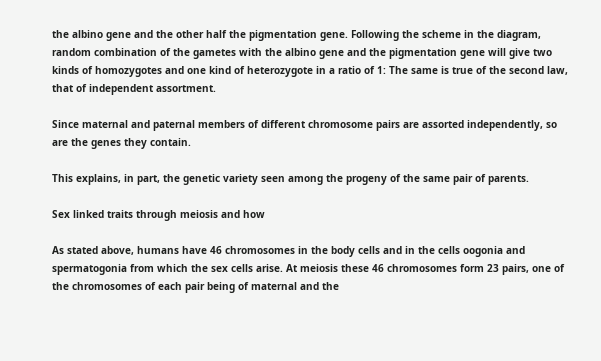the albino gene and the other half the pigmentation gene. Following the scheme in the diagram, random combination of the gametes with the albino gene and the pigmentation gene will give two kinds of homozygotes and one kind of heterozygote in a ratio of 1: The same is true of the second law, that of independent assortment.

Since maternal and paternal members of different chromosome pairs are assorted independently, so are the genes they contain.

This explains, in part, the genetic variety seen among the progeny of the same pair of parents.

Sex linked traits through meiosis and how

As stated above, humans have 46 chromosomes in the body cells and in the cells oogonia and spermatogonia from which the sex cells arise. At meiosis these 46 chromosomes form 23 pairs, one of the chromosomes of each pair being of maternal and the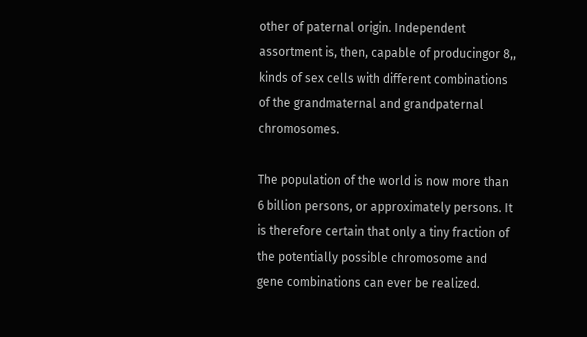other of paternal origin. Independent assortment is, then, capable of producingor 8,, kinds of sex cells with different combinations of the grandmaternal and grandpaternal chromosomes.

The population of the world is now more than 6 billion persons, or approximately persons. It is therefore certain that only a tiny fraction of the potentially possible chromosome and gene combinations can ever be realized.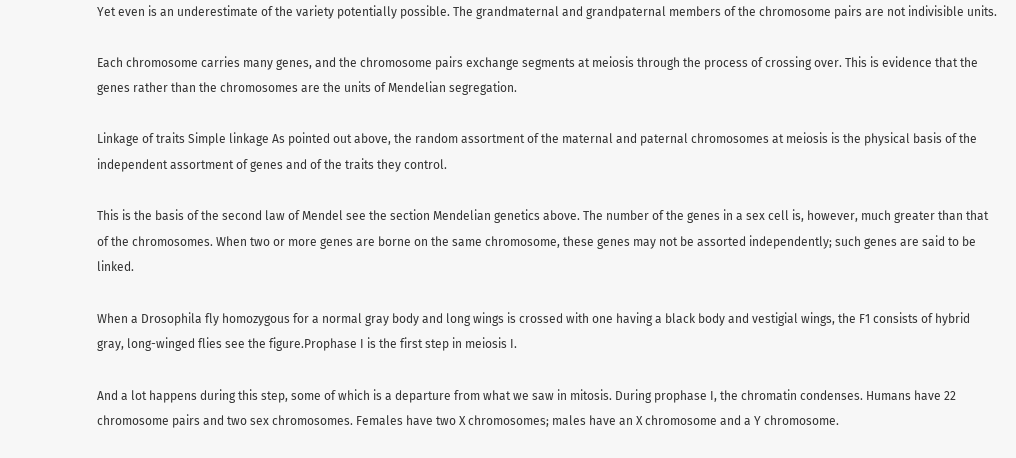Yet even is an underestimate of the variety potentially possible. The grandmaternal and grandpaternal members of the chromosome pairs are not indivisible units.

Each chromosome carries many genes, and the chromosome pairs exchange segments at meiosis through the process of crossing over. This is evidence that the genes rather than the chromosomes are the units of Mendelian segregation.

Linkage of traits Simple linkage As pointed out above, the random assortment of the maternal and paternal chromosomes at meiosis is the physical basis of the independent assortment of genes and of the traits they control.

This is the basis of the second law of Mendel see the section Mendelian genetics above. The number of the genes in a sex cell is, however, much greater than that of the chromosomes. When two or more genes are borne on the same chromosome, these genes may not be assorted independently; such genes are said to be linked.

When a Drosophila fly homozygous for a normal gray body and long wings is crossed with one having a black body and vestigial wings, the F1 consists of hybrid gray, long-winged flies see the figure.Prophase I is the first step in meiosis I.

And a lot happens during this step, some of which is a departure from what we saw in mitosis. During prophase I, the chromatin condenses. Humans have 22 chromosome pairs and two sex chromosomes. Females have two X chromosomes; males have an X chromosome and a Y chromosome.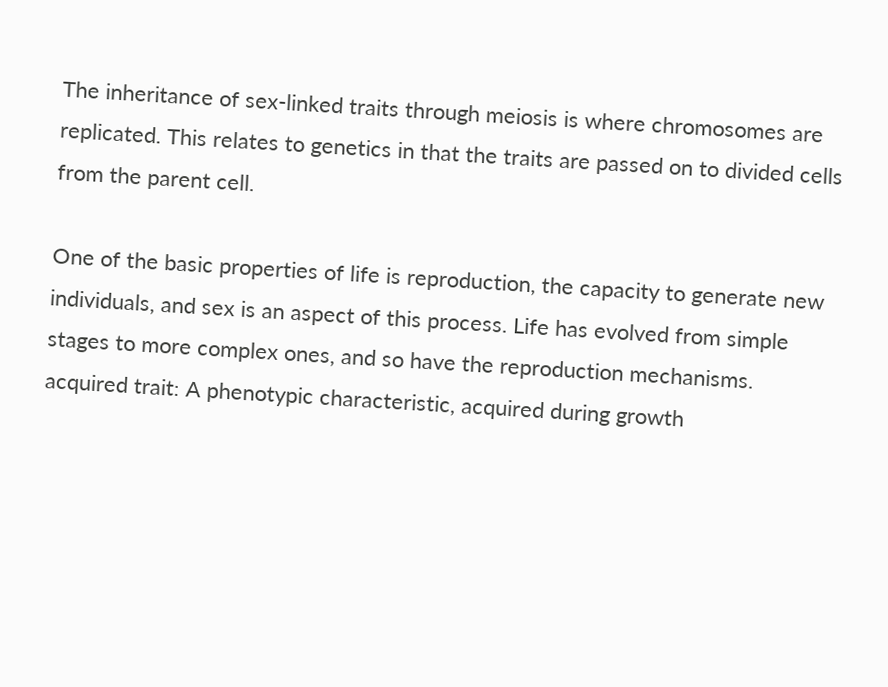The inheritance of sex-linked traits through meiosis is where chromosomes are replicated. This relates to genetics in that the traits are passed on to divided cells from the parent cell.

One of the basic properties of life is reproduction, the capacity to generate new individuals, and sex is an aspect of this process. Life has evolved from simple stages to more complex ones, and so have the reproduction mechanisms. acquired trait: A phenotypic characteristic, acquired during growth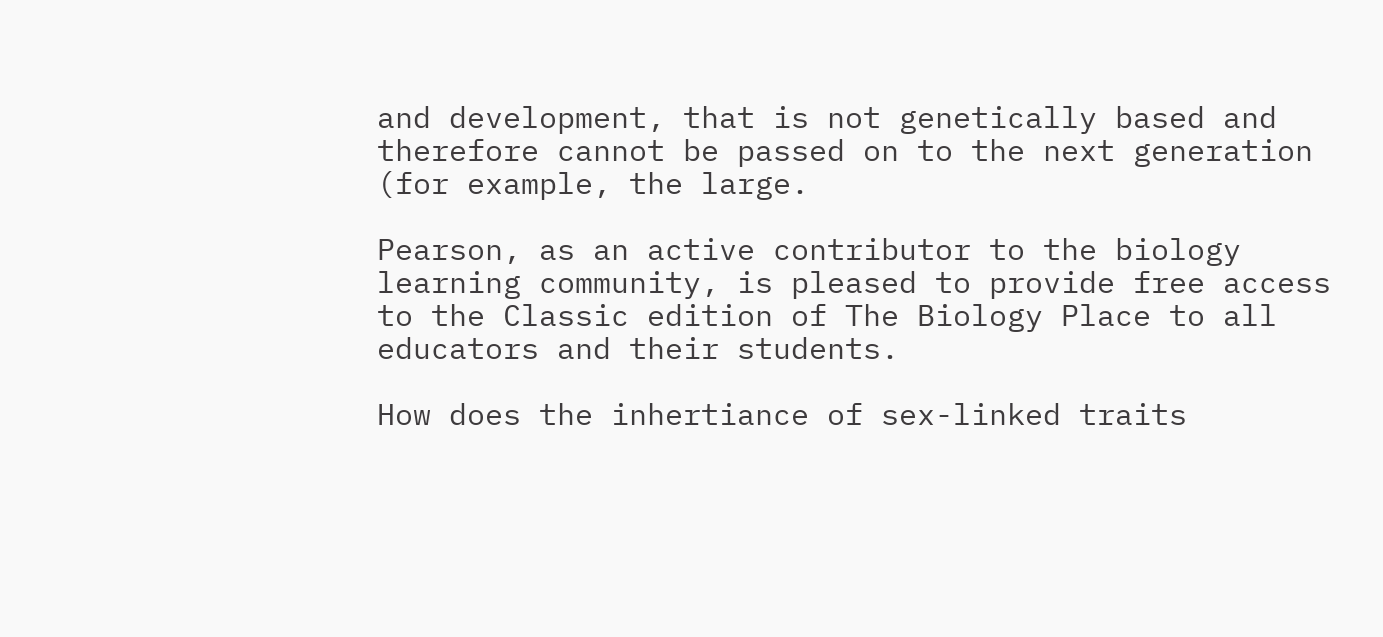and development, that is not genetically based and therefore cannot be passed on to the next generation (for example, the large.

Pearson, as an active contributor to the biology learning community, is pleased to provide free access to the Classic edition of The Biology Place to all educators and their students.

How does the inhertiance of sex-linked traits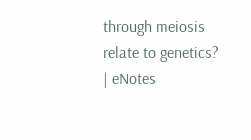through meiosis relate to genetics? | eNotes